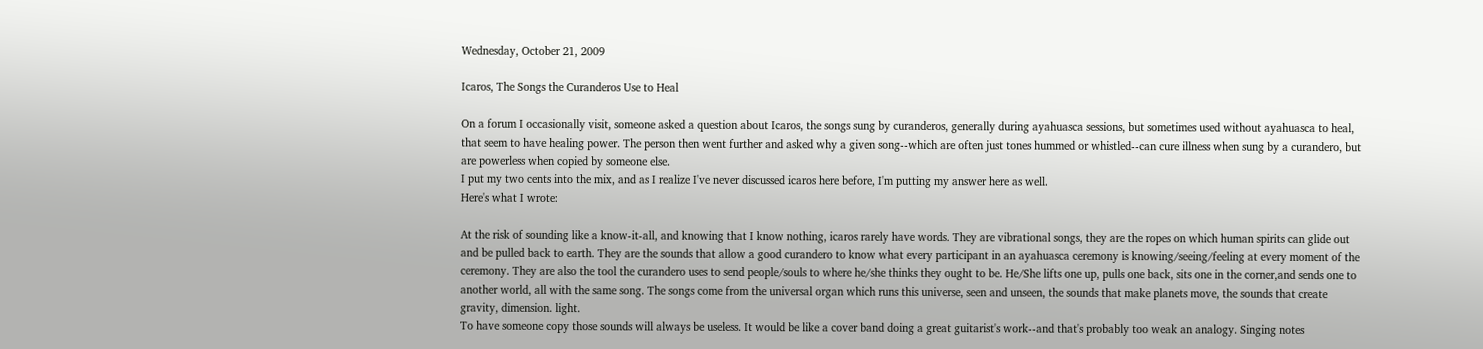Wednesday, October 21, 2009

Icaros, The Songs the Curanderos Use to Heal

On a forum I occasionally visit, someone asked a question about Icaros, the songs sung by curanderos, generally during ayahuasca sessions, but sometimes used without ayahuasca to heal, that seem to have healing power. The person then went further and asked why a given song--which are often just tones hummed or whistled--can cure illness when sung by a curandero, but are powerless when copied by someone else.
I put my two cents into the mix, and as I realize I've never discussed icaros here before, I'm putting my answer here as well.
Here's what I wrote:

At the risk of sounding like a know-it-all, and knowing that I know nothing, icaros rarely have words. They are vibrational songs, they are the ropes on which human spirits can glide out and be pulled back to earth. They are the sounds that allow a good curandero to know what every participant in an ayahuasca ceremony is knowing/seeing/feeling at every moment of the ceremony. They are also the tool the curandero uses to send people/souls to where he/she thinks they ought to be. He/She lifts one up, pulls one back, sits one in the corner,and sends one to another world, all with the same song. The songs come from the universal organ which runs this universe, seen and unseen, the sounds that make planets move, the sounds that create gravity, dimension. light.
To have someone copy those sounds will always be useless. It would be like a cover band doing a great guitarist's work--and that's probably too weak an analogy. Singing notes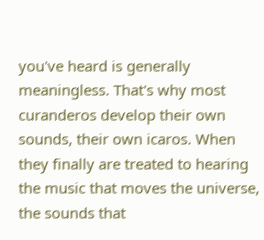you've heard is generally meaningless. That's why most curanderos develop their own sounds, their own icaros. When they finally are treated to hearing the music that moves the universe, the sounds that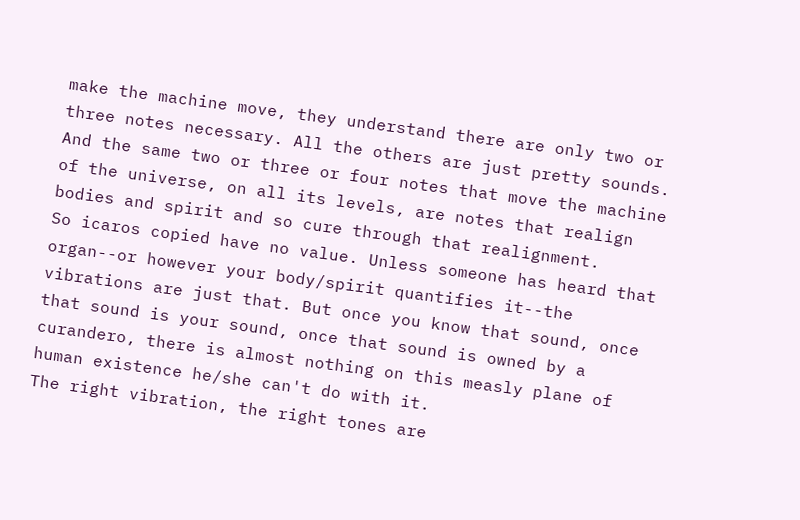make the machine move, they understand there are only two or three notes necessary. All the others are just pretty sounds.
And the same two or three or four notes that move the machine of the universe, on all its levels, are notes that realign bodies and spirit and so cure through that realignment.
So icaros copied have no value. Unless someone has heard that organ--or however your body/spirit quantifies it--the vibrations are just that. But once you know that sound, once that sound is your sound, once that sound is owned by a curandero, there is almost nothing on this measly plane of human existence he/she can't do with it.
The right vibration, the right tones are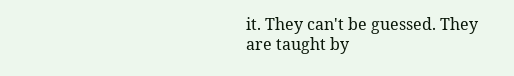it. They can't be guessed. They are taught by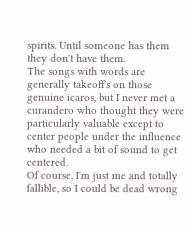spirits. Until someone has them they don't have them.
The songs with words are generally takeoff's on those genuine icaros, but I never met a curandero who thought they were particularly valuable except to center people under the influence who needed a bit of sound to get centered.
Of course, I'm just me and totally fallible, so I could be dead wrong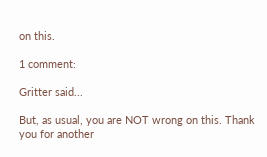on this.

1 comment:

Gritter said...

But, as usual, you are NOT wrong on this. Thank you for another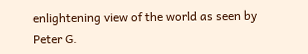enlightening view of the world as seen by Peter G.